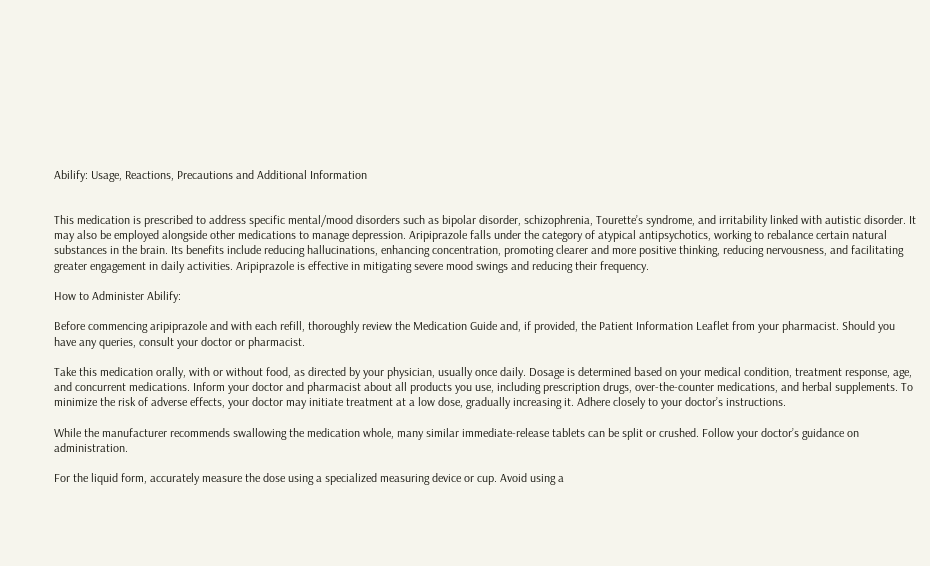Abilify: Usage, Reactions, Precautions and Additional Information


This medication is prescribed to address specific mental/mood disorders such as bipolar disorder, schizophrenia, Tourette’s syndrome, and irritability linked with autistic disorder. It may also be employed alongside other medications to manage depression. Aripiprazole falls under the category of atypical antipsychotics, working to rebalance certain natural substances in the brain. Its benefits include reducing hallucinations, enhancing concentration, promoting clearer and more positive thinking, reducing nervousness, and facilitating greater engagement in daily activities. Aripiprazole is effective in mitigating severe mood swings and reducing their frequency.

How to Administer Abilify:

Before commencing aripiprazole and with each refill, thoroughly review the Medication Guide and, if provided, the Patient Information Leaflet from your pharmacist. Should you have any queries, consult your doctor or pharmacist.

Take this medication orally, with or without food, as directed by your physician, usually once daily. Dosage is determined based on your medical condition, treatment response, age, and concurrent medications. Inform your doctor and pharmacist about all products you use, including prescription drugs, over-the-counter medications, and herbal supplements. To minimize the risk of adverse effects, your doctor may initiate treatment at a low dose, gradually increasing it. Adhere closely to your doctor’s instructions.

While the manufacturer recommends swallowing the medication whole, many similar immediate-release tablets can be split or crushed. Follow your doctor’s guidance on administration.

For the liquid form, accurately measure the dose using a specialized measuring device or cup. Avoid using a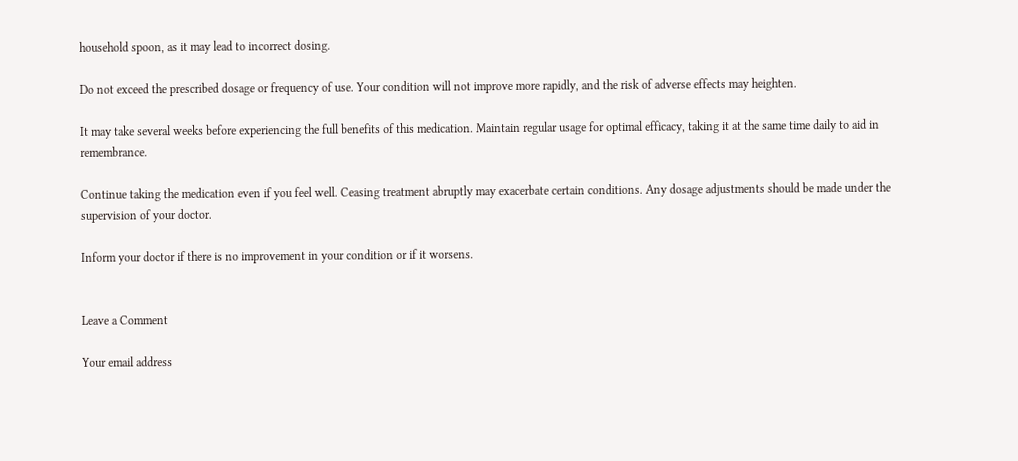household spoon, as it may lead to incorrect dosing.

Do not exceed the prescribed dosage or frequency of use. Your condition will not improve more rapidly, and the risk of adverse effects may heighten.

It may take several weeks before experiencing the full benefits of this medication. Maintain regular usage for optimal efficacy, taking it at the same time daily to aid in remembrance.

Continue taking the medication even if you feel well. Ceasing treatment abruptly may exacerbate certain conditions. Any dosage adjustments should be made under the supervision of your doctor.

Inform your doctor if there is no improvement in your condition or if it worsens.


Leave a Comment

Your email address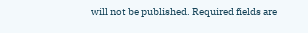will not be published. Required fields are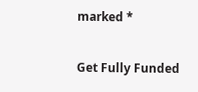marked *

Get Fully Funded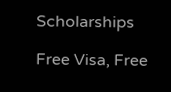Scholarships

Free Visa, Free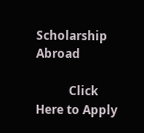Scholarship Abroad

           Click Here to Apply